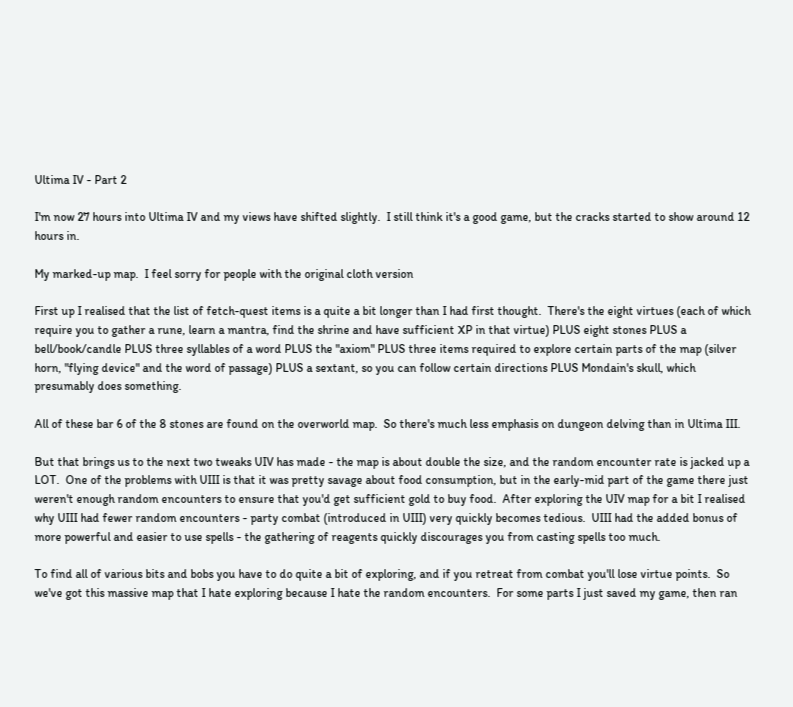Ultima IV - Part 2

I'm now 27 hours into Ultima IV and my views have shifted slightly.  I still think it's a good game, but the cracks started to show around 12 hours in.

My marked-up map.  I feel sorry for people with the original cloth version

First up I realised that the list of fetch-quest items is a quite a bit longer than I had first thought.  There's the eight virtues (each of which require you to gather a rune, learn a mantra, find the shrine and have sufficient XP in that virtue) PLUS eight stones PLUS a bell/book/candle PLUS three syllables of a word PLUS the "axiom" PLUS three items required to explore certain parts of the map (silver horn, "flying device" and the word of passage) PLUS a sextant, so you can follow certain directions PLUS Mondain's skull, which presumably does something.

All of these bar 6 of the 8 stones are found on the overworld map.  So there's much less emphasis on dungeon delving than in Ultima III.

But that brings us to the next two tweaks UIV has made - the map is about double the size, and the random encounter rate is jacked up a LOT.  One of the problems with UIII is that it was pretty savage about food consumption, but in the early-mid part of the game there just weren't enough random encounters to ensure that you'd get sufficient gold to buy food.  After exploring the UIV map for a bit I realised why UIII had fewer random encounters - party combat (introduced in UIII) very quickly becomes tedious.  UIII had the added bonus of more powerful and easier to use spells - the gathering of reagents quickly discourages you from casting spells too much.

To find all of various bits and bobs you have to do quite a bit of exploring, and if you retreat from combat you'll lose virtue points.  So we've got this massive map that I hate exploring because I hate the random encounters.  For some parts I just saved my game, then ran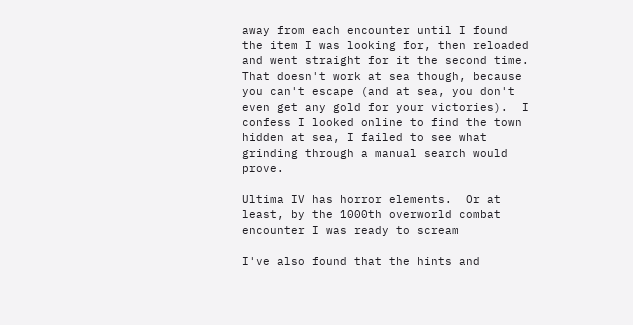away from each encounter until I found the item I was looking for, then reloaded and went straight for it the second time.  That doesn't work at sea though, because you can't escape (and at sea, you don't even get any gold for your victories).  I confess I looked online to find the town hidden at sea, I failed to see what grinding through a manual search would prove.

Ultima IV has horror elements.  Or at least, by the 1000th overworld combat encounter I was ready to scream

I've also found that the hints and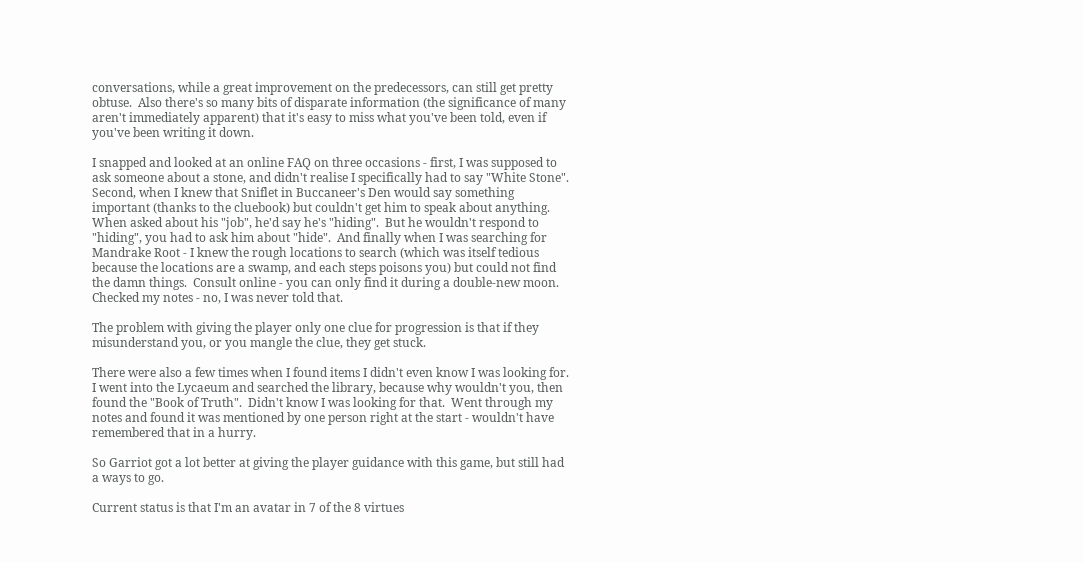conversations, while a great improvement on the predecessors, can still get pretty obtuse.  Also there's so many bits of disparate information (the significance of many aren't immediately apparent) that it's easy to miss what you've been told, even if you've been writing it down.

I snapped and looked at an online FAQ on three occasions - first, I was supposed to ask someone about a stone, and didn't realise I specifically had to say "White Stone".  Second, when I knew that Sniflet in Buccaneer's Den would say something important (thanks to the cluebook) but couldn't get him to speak about anything.  When asked about his "job", he'd say he's "hiding".  But he wouldn't respond to "hiding", you had to ask him about "hide".  And finally when I was searching for Mandrake Root - I knew the rough locations to search (which was itself tedious because the locations are a swamp, and each steps poisons you) but could not find the damn things.  Consult online - you can only find it during a double-new moon.  Checked my notes - no, I was never told that.

The problem with giving the player only one clue for progression is that if they misunderstand you, or you mangle the clue, they get stuck.

There were also a few times when I found items I didn't even know I was looking for.  I went into the Lycaeum and searched the library, because why wouldn't you, then found the "Book of Truth".  Didn't know I was looking for that.  Went through my notes and found it was mentioned by one person right at the start - wouldn't have remembered that in a hurry.

So Garriot got a lot better at giving the player guidance with this game, but still had a ways to go.

Current status is that I'm an avatar in 7 of the 8 virtues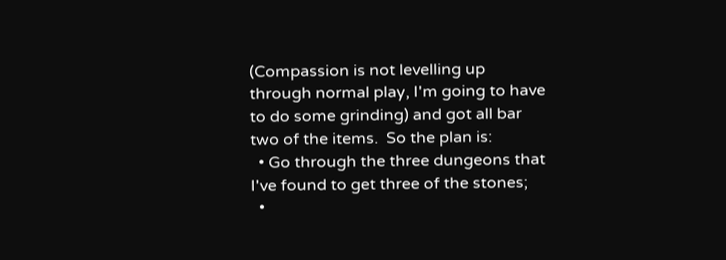(Compassion is not levelling up through normal play, I'm going to have to do some grinding) and got all bar two of the items.  So the plan is:
  • Go through the three dungeons that I've found to get three of the stones;
  •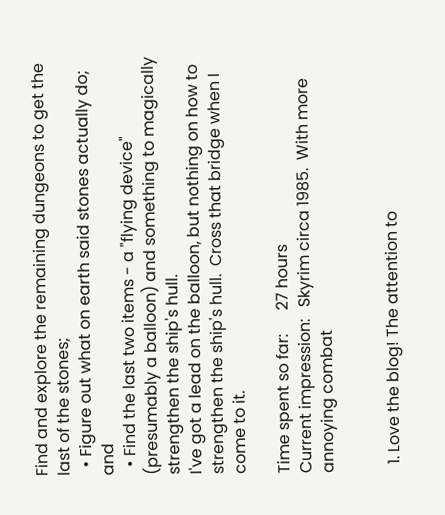Find and explore the remaining dungeons to get the last of the stones;
  • Figure out what on earth said stones actually do; and
  • Find the last two items - a "flying device" (presumably a balloon) and something to magically strengthen the ship's hull.
I've got a lead on the balloon, but nothing on how to strengthen the ship's hull.  Cross that bridge when I come to it.

Time spent so far:      27 hours
Current impression:   Skyrim circa 1985.  With more annoying combat


  1. Love the blog! The attention to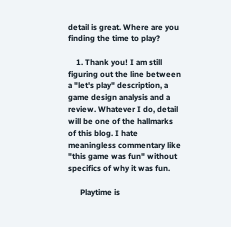detail is great. Where are you finding the time to play?

    1. Thank you! I am still figuring out the line between a "let's play" description, a game design analysis and a review. Whatever I do, detail will be one of the hallmarks of this blog. I hate meaningless commentary like "this game was fun" without specifics of why it was fun.

      Playtime is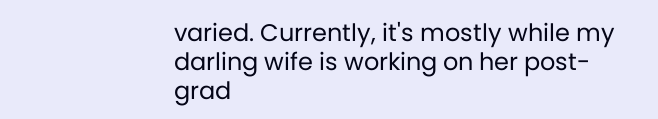varied. Currently, it's mostly while my darling wife is working on her post-grad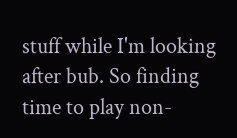stuff while I'm looking after bub. So finding time to play non-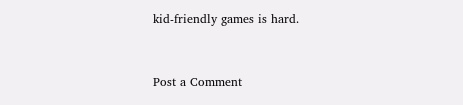kid-friendly games is hard.


Post a Comment